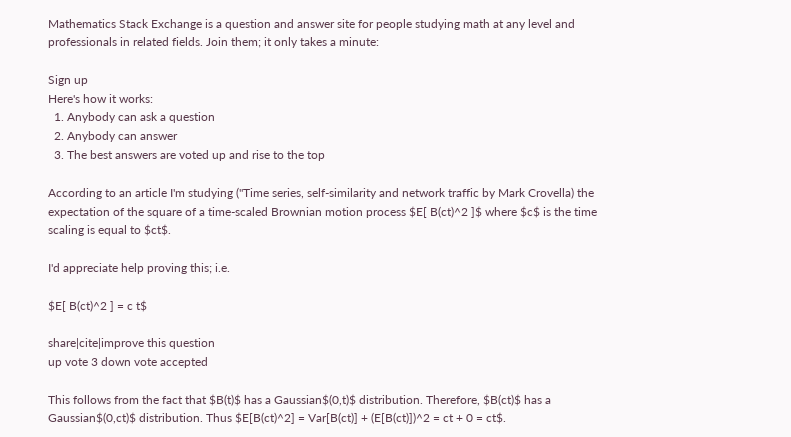Mathematics Stack Exchange is a question and answer site for people studying math at any level and professionals in related fields. Join them; it only takes a minute:

Sign up
Here's how it works:
  1. Anybody can ask a question
  2. Anybody can answer
  3. The best answers are voted up and rise to the top

According to an article I'm studying ("Time series, self-similarity and network traffic by Mark Crovella) the expectation of the square of a time-scaled Brownian motion process $E[ B(ct)^2 ]$ where $c$ is the time scaling is equal to $ct$.

I'd appreciate help proving this; i.e.

$E[ B(ct)^2 ] = c t$

share|cite|improve this question
up vote 3 down vote accepted

This follows from the fact that $B(t)$ has a Gaussian$(0,t)$ distribution. Therefore, $B(ct)$ has a Gaussian$(0,ct)$ distribution. Thus $E[B(ct)^2] = Var[B(ct)] + (E[B(ct)])^2 = ct + 0 = ct$.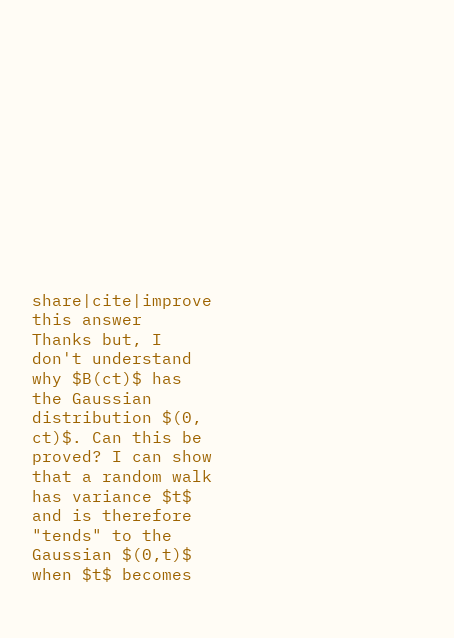share|cite|improve this answer
Thanks but, I don't understand why $B(ct)$ has the Gaussian distribution $(0, ct)$. Can this be proved? I can show that a random walk has variance $t$ and is therefore "tends" to the Gaussian $(0,t)$ when $t$ becomes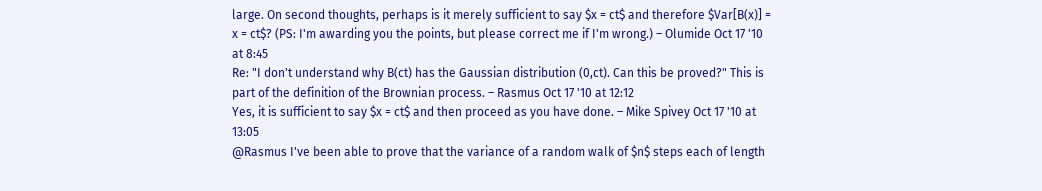large. On second thoughts, perhaps is it merely sufficient to say $x = ct$ and therefore $Var[B(x)] = x = ct$? (PS: I'm awarding you the points, but please correct me if I'm wrong.) – Olumide Oct 17 '10 at 8:45
Re: "I don't understand why B(ct) has the Gaussian distribution (0,ct). Can this be proved?" This is part of the definition of the Brownian process. – Rasmus Oct 17 '10 at 12:12
Yes, it is sufficient to say $x = ct$ and then proceed as you have done. – Mike Spivey Oct 17 '10 at 13:05
@Rasmus I've been able to prove that the variance of a random walk of $n$ steps each of length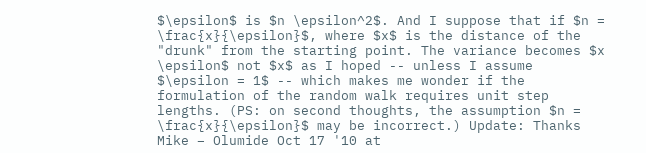$\epsilon$ is $n \epsilon^2$. And I suppose that if $n = \frac{x}{\epsilon}$, where $x$ is the distance of the "drunk" from the starting point. The variance becomes $x \epsilon$ not $x$ as I hoped -- unless I assume $\epsilon = 1$ -- which makes me wonder if the formulation of the random walk requires unit step lengths. (PS: on second thoughts, the assumption $n = \frac{x}{\epsilon}$ may be incorrect.) Update: Thanks Mike – Olumide Oct 17 '10 at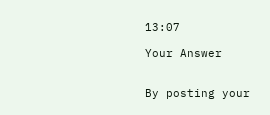13:07

Your Answer


By posting your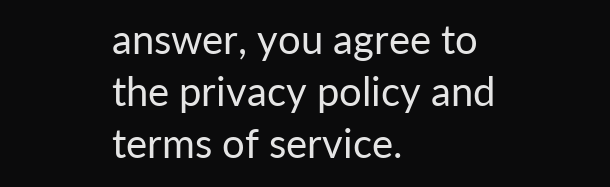answer, you agree to the privacy policy and terms of service.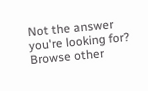Not the answer you're looking for? Browse other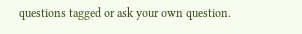questions tagged or ask your own question.